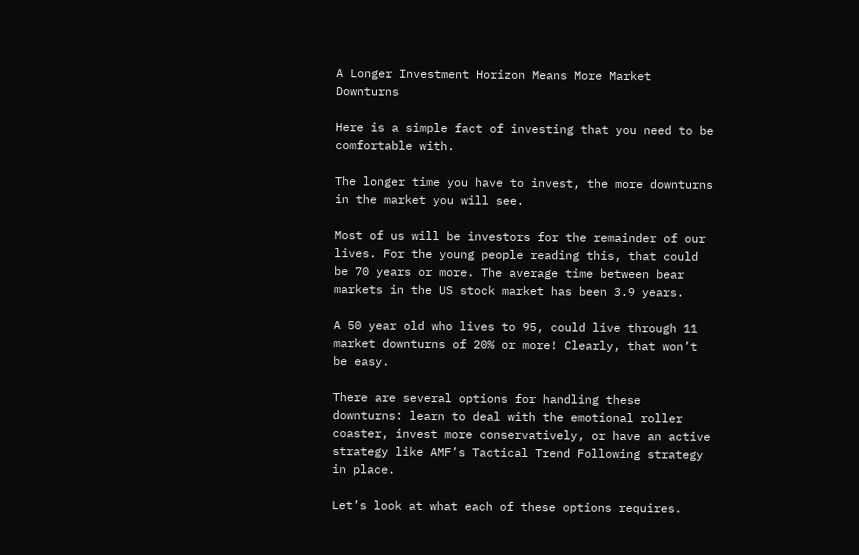A Longer Investment Horizon Means More Market Downturns

Here is a simple fact of investing that you need to be comfortable with.

The longer time you have to invest, the more downturns in the market you will see.

Most of us will be investors for the remainder of our lives. For the young people reading this, that could be 70 years or more. The average time between bear markets in the US stock market has been 3.9 years.

A 50 year old who lives to 95, could live through 11 market downturns of 20% or more! Clearly, that won’t be easy.

There are several options for handling these downturns: learn to deal with the emotional roller coaster, invest more conservatively, or have an active strategy like AMF’s Tactical Trend Following strategy in place.

Let’s look at what each of these options requires.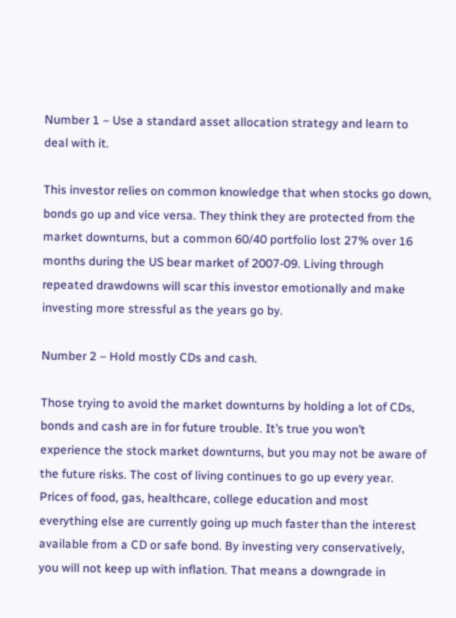Number 1 – Use a standard asset allocation strategy and learn to deal with it.

This investor relies on common knowledge that when stocks go down, bonds go up and vice versa. They think they are protected from the market downturns, but a common 60/40 portfolio lost 27% over 16 months during the US bear market of 2007-09. Living through repeated drawdowns will scar this investor emotionally and make investing more stressful as the years go by.

Number 2 – Hold mostly CDs and cash.

Those trying to avoid the market downturns by holding a lot of CDs, bonds and cash are in for future trouble. It’s true you won’t experience the stock market downturns, but you may not be aware of the future risks. The cost of living continues to go up every year. Prices of food, gas, healthcare, college education and most everything else are currently going up much faster than the interest available from a CD or safe bond. By investing very conservatively, you will not keep up with inflation. That means a downgrade in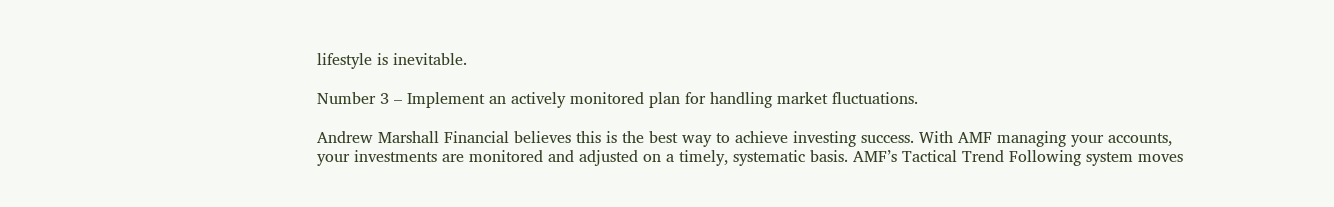lifestyle is inevitable.

Number 3 – Implement an actively monitored plan for handling market fluctuations.

Andrew Marshall Financial believes this is the best way to achieve investing success. With AMF managing your accounts, your investments are monitored and adjusted on a timely, systematic basis. AMF’s Tactical Trend Following system moves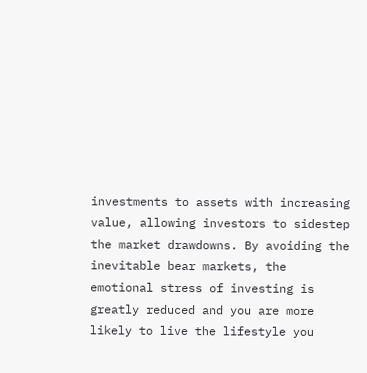investments to assets with increasing value, allowing investors to sidestep the market drawdowns. By avoiding the inevitable bear markets, the emotional stress of investing is greatly reduced and you are more likely to live the lifestyle you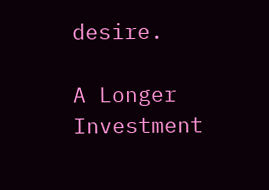desire.

A Longer Investment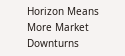Horizon Means More Market Downturns